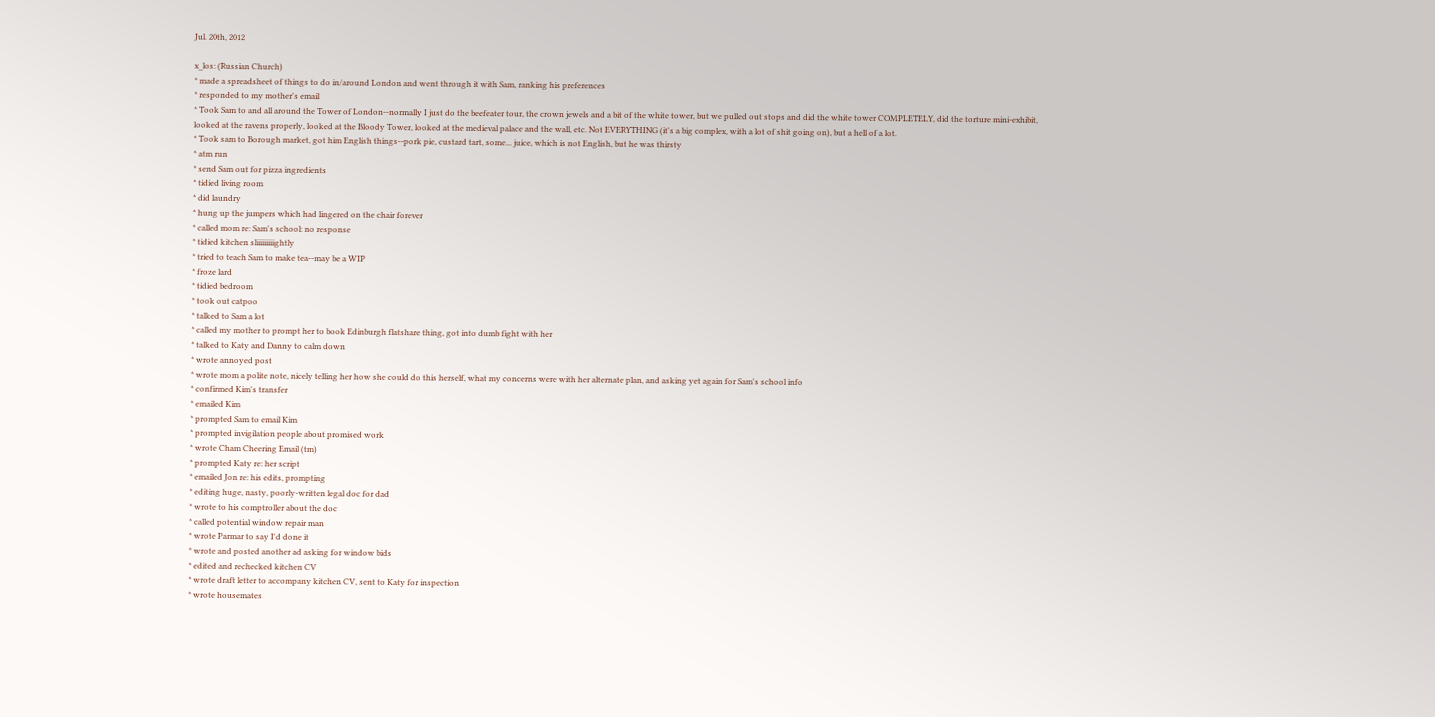Jul. 20th, 2012

x_los: (Russian Church)
* made a spreadsheet of things to do in/around London and went through it with Sam, ranking his preferences
* responded to my mother's email
* Took Sam to and all around the Tower of London--normally I just do the beefeater tour, the crown jewels and a bit of the white tower, but we pulled out stops and did the white tower COMPLETELY, did the torture mini-exhibit, looked at the ravens properly, looked at the Bloody Tower, looked at the medieval palace and the wall, etc. Not EVERYTHING (it's a big complex, with a lot of shit going on), but a hell of a lot.
* Took sam to Borough market, got him English things--pork pie, custard tart, some... juice, which is not English, but he was thirsty
* atm run
* send Sam out for pizza ingredients
* tidied living room
* did laundry
* hung up the jumpers which had lingered on the chair forever
* called mom re: Sam's school: no response
* tidied kitchen sliiiiiiiiightly
* tried to teach Sam to make tea--may be a WIP
* froze lard
* tidied bedroom
* took out catpoo
* talked to Sam a lot
* called my mother to prompt her to book Edinburgh flatshare thing, got into dumb fight with her
* talked to Katy and Danny to calm down
* wrote annoyed post
* wrote mom a polite note, nicely telling her how she could do this herself, what my concerns were with her alternate plan, and asking yet again for Sam's school info
* confirmed Kim's transfer
* emailed Kim
* prompted Sam to email Kim
* prompted invigilation people about promised work
* wrote Cham Cheering Email (tm)
* prompted Katy re: her script
* emailed Jon re: his edits, prompting
* editing huge, nasty, poorly-written legal doc for dad
* wrote to his comptroller about the doc
* called potential window repair man
* wrote Parmar to say I'd done it
* wrote and posted another ad asking for window bids
* edited and rechecked kitchen CV
* wrote draft letter to accompany kitchen CV, sent to Katy for inspection
* wrote housemates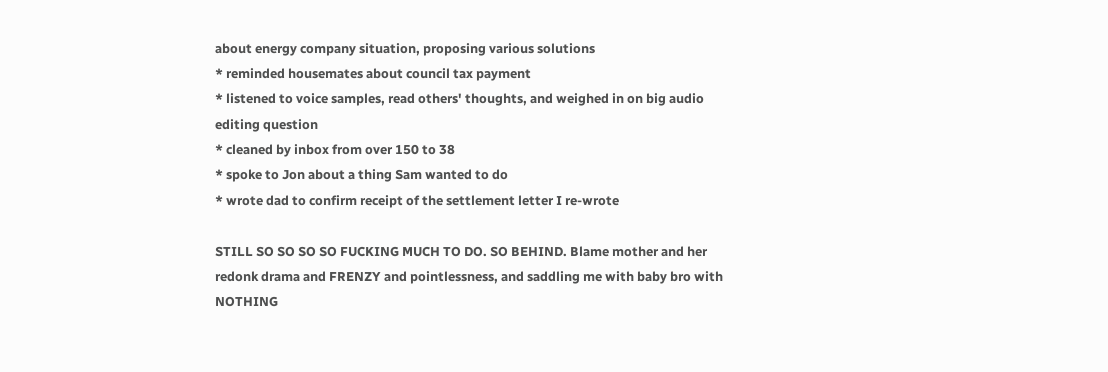about energy company situation, proposing various solutions
* reminded housemates about council tax payment
* listened to voice samples, read others' thoughts, and weighed in on big audio editing question
* cleaned by inbox from over 150 to 38
* spoke to Jon about a thing Sam wanted to do
* wrote dad to confirm receipt of the settlement letter I re-wrote

STILL SO SO SO SO FUCKING MUCH TO DO. SO BEHIND. Blame mother and her redonk drama and FRENZY and pointlessness, and saddling me with baby bro with NOTHING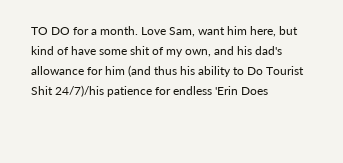TO DO for a month. Love Sam, want him here, but kind of have some shit of my own, and his dad's allowance for him (and thus his ability to Do Tourist Shit 24/7)/his patience for endless 'Erin Does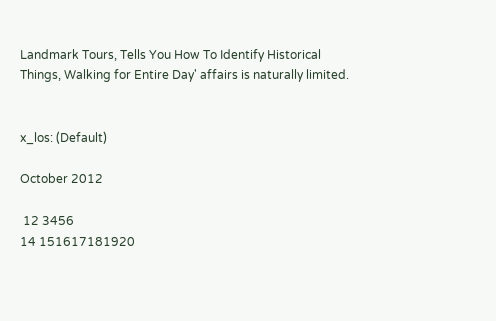Landmark Tours, Tells You How To Identify Historical Things, Walking for Entire Day' affairs is naturally limited.


x_los: (Default)

October 2012

 12 3456
14 151617181920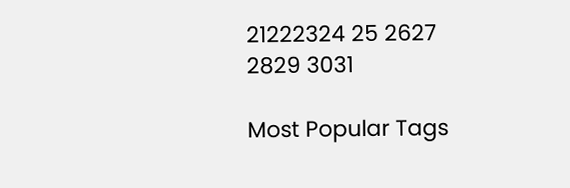21222324 25 2627
2829 3031

Most Popular Tags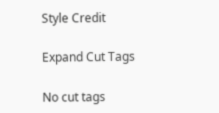Style Credit

Expand Cut Tags

No cut tags